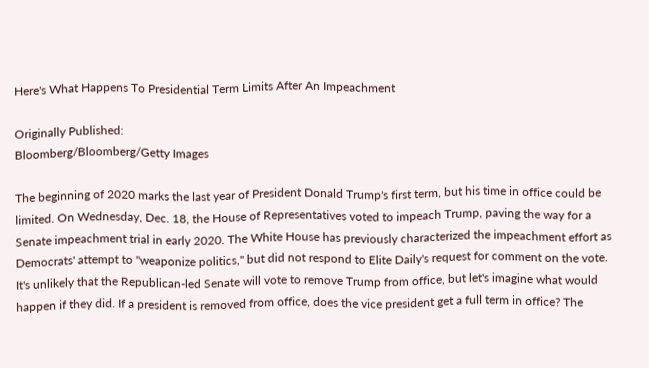Here's What Happens To Presidential Term Limits After An Impeachment

Originally Published:
Bloomberg/Bloomberg/Getty Images

The beginning of 2020 marks the last year of President Donald Trump's first term, but his time in office could be limited. On Wednesday, Dec. 18, the House of Representatives voted to impeach Trump, paving the way for a Senate impeachment trial in early 2020. The White House has previously characterized the impeachment effort as Democrats' attempt to "weaponize politics," but did not respond to Elite Daily's request for comment on the vote. It's unlikely that the Republican-led Senate will vote to remove Trump from office, but let's imagine what would happen if they did. If a president is removed from office, does the vice president get a full term in office? The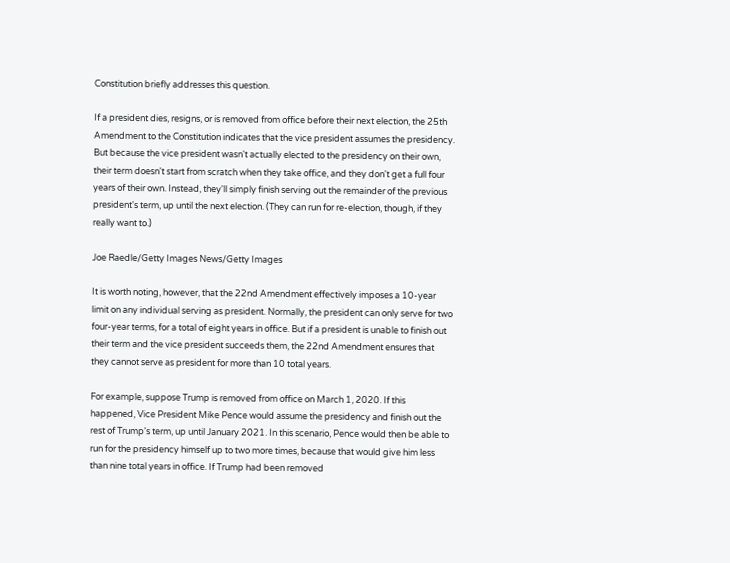Constitution briefly addresses this question.

If a president dies, resigns, or is removed from office before their next election, the 25th Amendment to the Constitution indicates that the vice president assumes the presidency. But because the vice president wasn't actually elected to the presidency on their own, their term doesn't start from scratch when they take office, and they don't get a full four years of their own. Instead, they'll simply finish serving out the remainder of the previous president's term, up until the next election. (They can run for re-election, though, if they really want to.)

Joe Raedle/Getty Images News/Getty Images

It is worth noting, however, that the 22nd Amendment effectively imposes a 10-year limit on any individual serving as president. Normally, the president can only serve for two four-year terms, for a total of eight years in office. But if a president is unable to finish out their term and the vice president succeeds them, the 22nd Amendment ensures that they cannot serve as president for more than 10 total years.

For example, suppose Trump is removed from office on March 1, 2020. If this happened, Vice President Mike Pence would assume the presidency and finish out the rest of Trump's term, up until January 2021. In this scenario, Pence would then be able to run for the presidency himself up to two more times, because that would give him less than nine total years in office. If Trump had been removed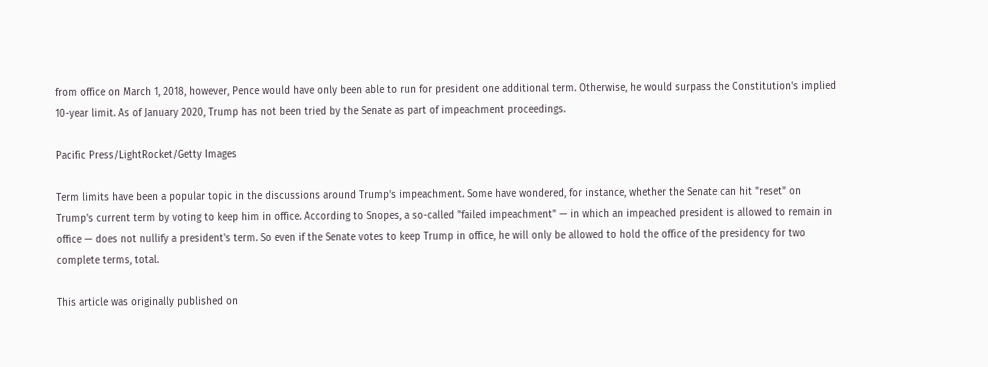from office on March 1, 2018, however, Pence would have only been able to run for president one additional term. Otherwise, he would surpass the Constitution's implied 10-year limit. As of January 2020, Trump has not been tried by the Senate as part of impeachment proceedings.

Pacific Press/LightRocket/Getty Images

Term limits have been a popular topic in the discussions around Trump's impeachment. Some have wondered, for instance, whether the Senate can hit "reset" on Trump's current term by voting to keep him in office. According to Snopes, a so-called "failed impeachment" — in which an impeached president is allowed to remain in office — does not nullify a president's term. So even if the Senate votes to keep Trump in office, he will only be allowed to hold the office of the presidency for two complete terms, total.

This article was originally published on